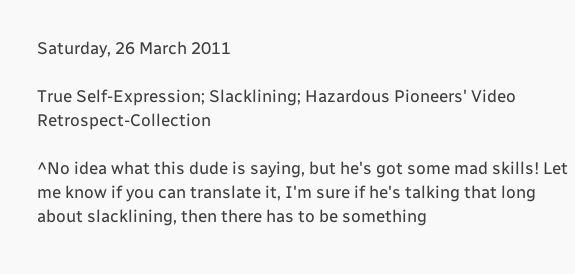Saturday, 26 March 2011

True Self-Expression; Slacklining; Hazardous Pioneers' Video Retrospect-Collection

^No idea what this dude is saying, but he's got some mad skills! Let me know if you can translate it, I'm sure if he's talking that long about slacklining, then there has to be something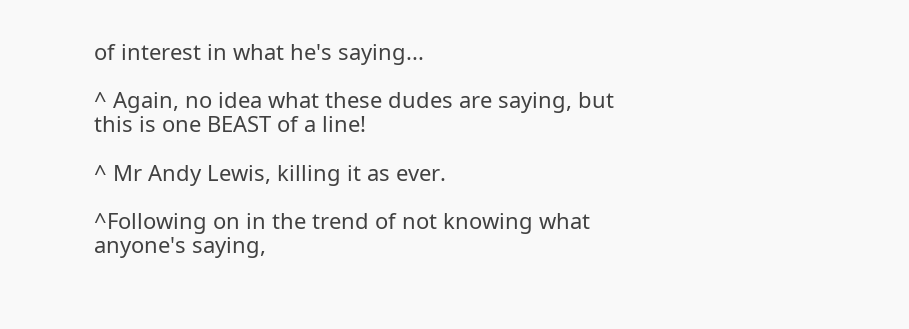of interest in what he's saying...

^ Again, no idea what these dudes are saying, but this is one BEAST of a line!

^ Mr Andy Lewis, killing it as ever.

^Following on in the trend of not knowing what anyone's saying,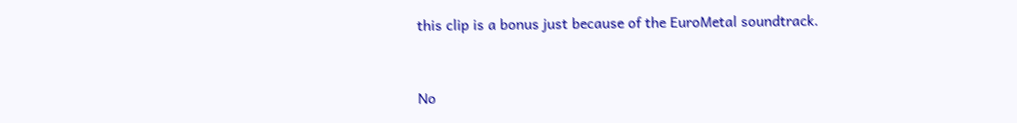this clip is a bonus just because of the EuroMetal soundtrack.


No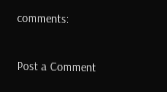comments:

Post a Comment